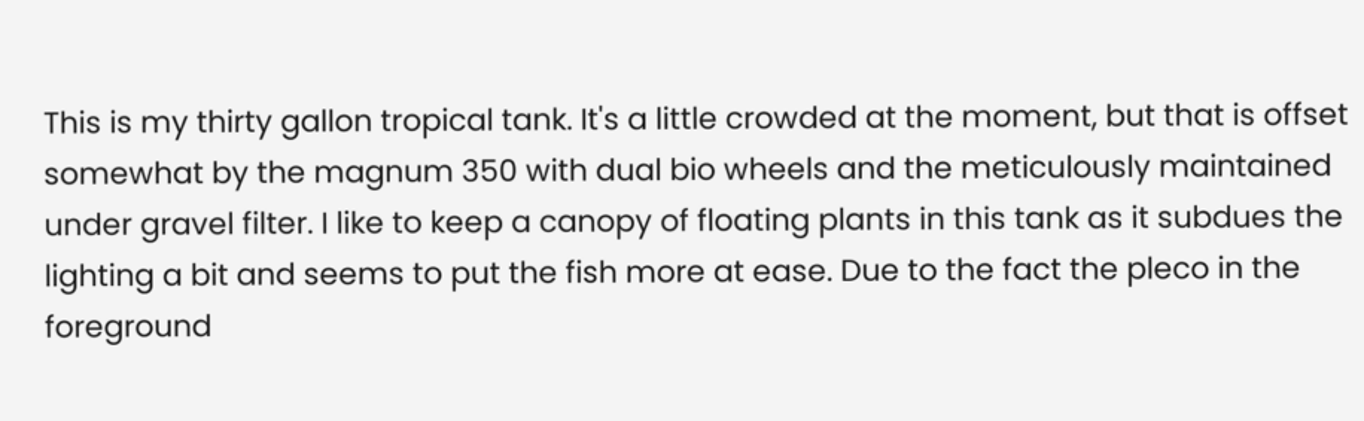This is my thirty gallon tropical tank. It's a little crowded at the moment, but that is offset somewhat by the magnum 350 with dual bio wheels and the meticulously maintained under gravel filter. I like to keep a canopy of floating plants in this tank as it subdues the lighting a bit and seems to put the fish more at ease. Due to the fact the pleco in the foreground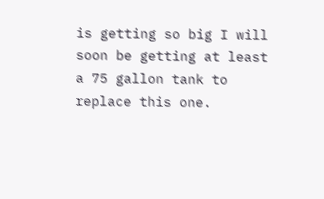is getting so big I will soon be getting at least a 75 gallon tank to replace this one.